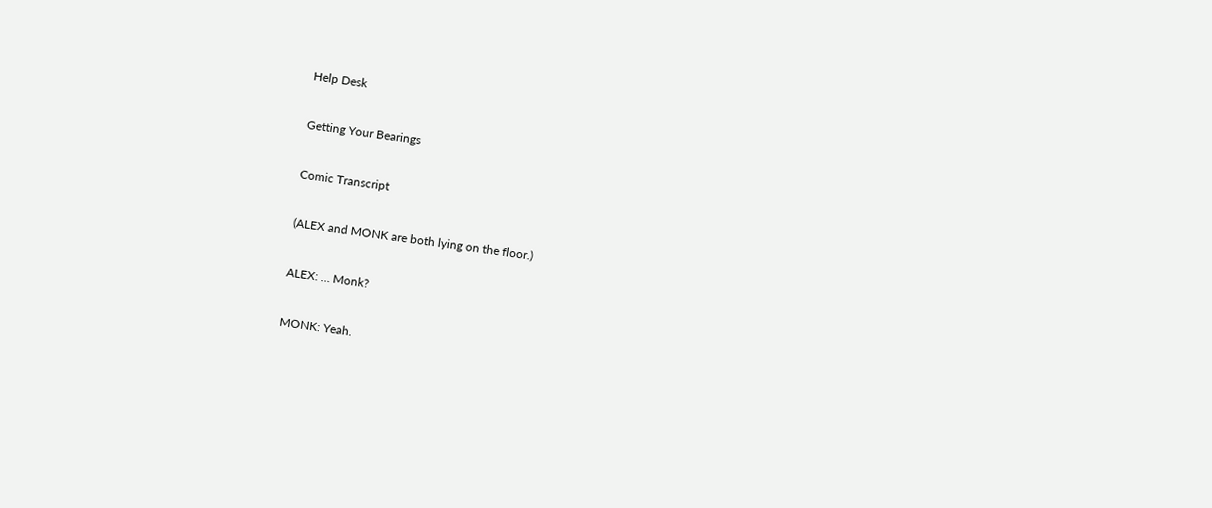Help Desk

Getting Your Bearings

Comic Transcript

(ALEX and MONK are both lying on the floor.)

ALEX: … Monk?

MONK: Yeah.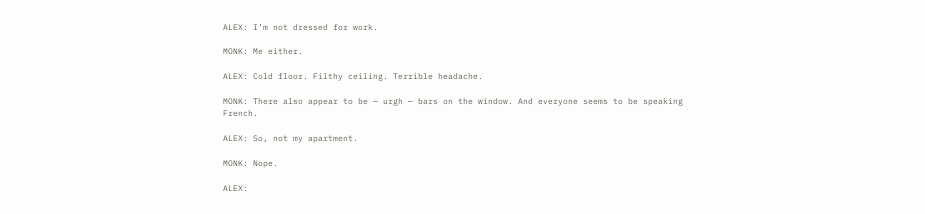ALEX: I’m not dressed for work.

MONK: Me either.

ALEX: Cold floor. Filthy ceiling. Terrible headache.

MONK: There also appear to be — urgh — bars on the window. And everyone seems to be speaking French.

ALEX: So, not my apartment.

MONK: Nope.

ALEX: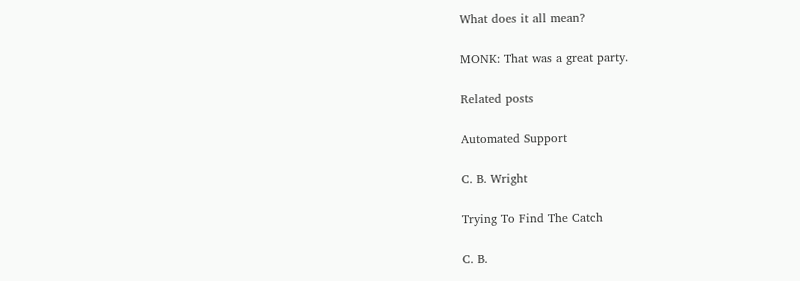What does it all mean?

MONK: That was a great party.

Related posts

Automated Support

C. B. Wright

Trying To Find The Catch

C. B.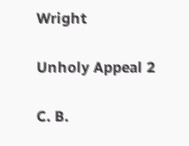Wright

Unholy Appeal 2

C. B.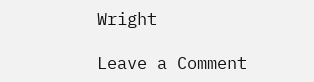Wright

Leave a Comment